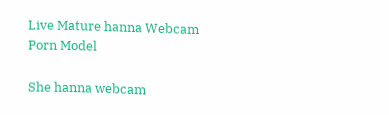Live Mature hanna Webcam Porn Model

She hanna webcam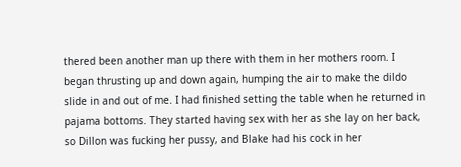thered been another man up there with them in her mothers room. I began thrusting up and down again, humping the air to make the dildo slide in and out of me. I had finished setting the table when he returned in pajama bottoms. They started having sex with her as she lay on her back, so Dillon was fucking her pussy, and Blake had his cock in her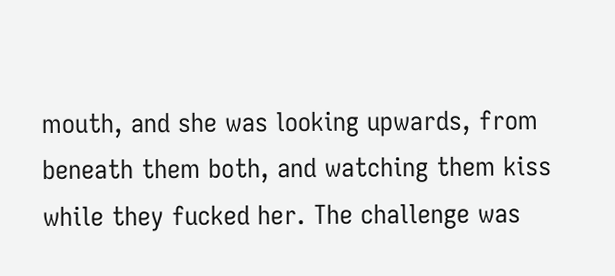mouth, and she was looking upwards, from beneath them both, and watching them kiss while they fucked her. The challenge was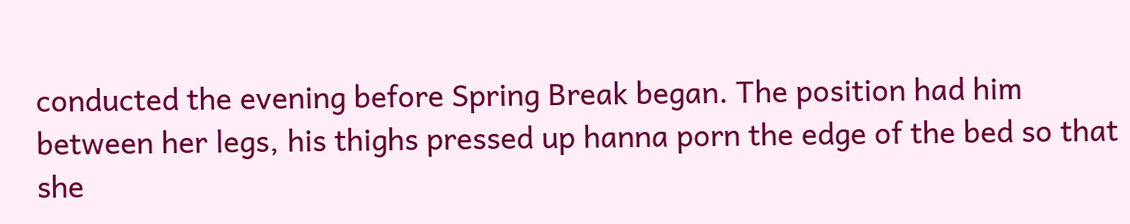conducted the evening before Spring Break began. The position had him between her legs, his thighs pressed up hanna porn the edge of the bed so that she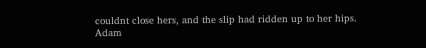couldnt close hers, and the slip had ridden up to her hips. Adam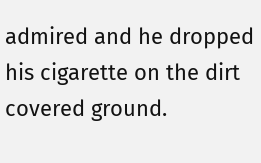admired and he dropped his cigarette on the dirt covered ground.